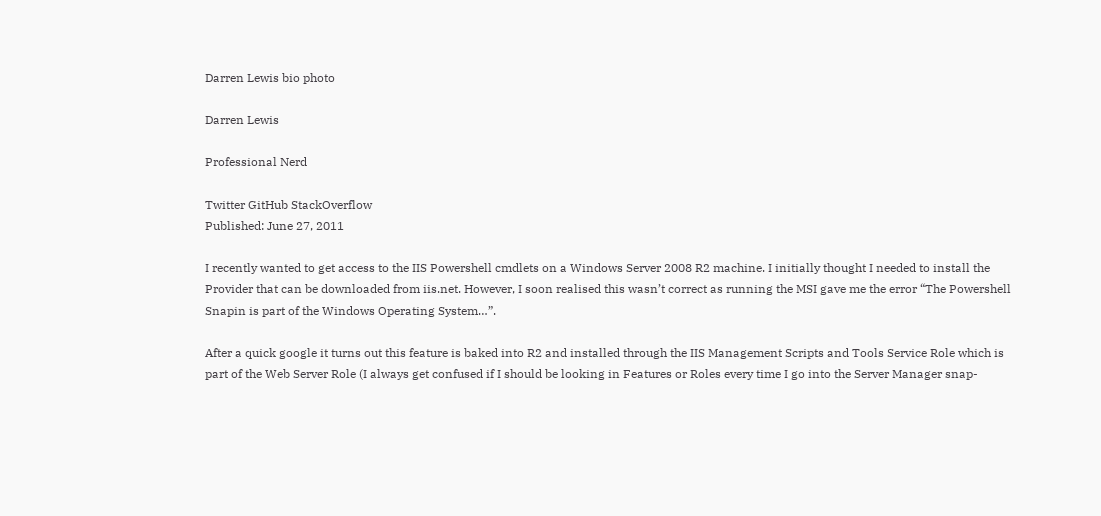Darren Lewis bio photo

Darren Lewis

Professional Nerd

Twitter GitHub StackOverflow
Published: June 27, 2011

I recently wanted to get access to the IIS Powershell cmdlets on a Windows Server 2008 R2 machine. I initially thought I needed to install the Provider that can be downloaded from iis.net. However, I soon realised this wasn’t correct as running the MSI gave me the error “The Powershell Snapin is part of the Windows Operating System…”.

After a quick google it turns out this feature is baked into R2 and installed through the IIS Management Scripts and Tools Service Role which is part of the Web Server Role (I always get confused if I should be looking in Features or Roles every time I go into the Server Manager snap-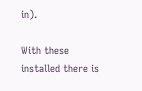in).

With these installed there is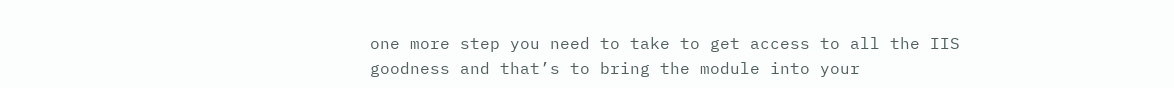one more step you need to take to get access to all the IIS goodness and that’s to bring the module into your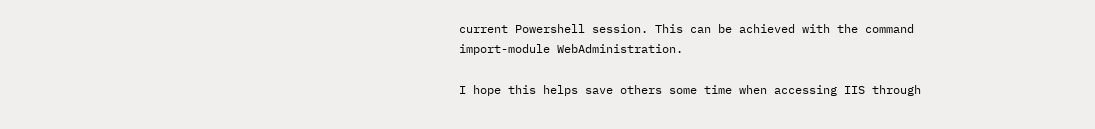current Powershell session. This can be achieved with the command import-module WebAdministration.

I hope this helps save others some time when accessing IIS through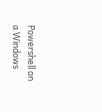Powershell on a Windows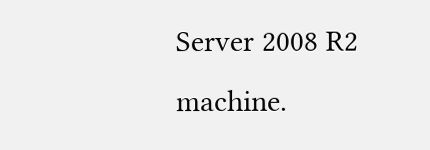Server 2008 R2 machine.